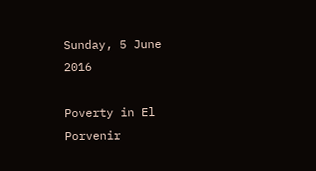Sunday, 5 June 2016

Poverty in El Porvenir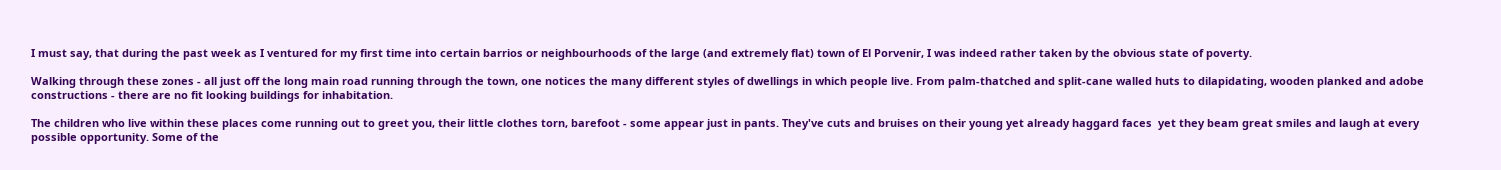I must say, that during the past week as I ventured for my first time into certain barrios or neighbourhoods of the large (and extremely flat) town of El Porvenir, I was indeed rather taken by the obvious state of poverty.

Walking through these zones - all just off the long main road running through the town, one notices the many different styles of dwellings in which people live. From palm-thatched and split-cane walled huts to dilapidating, wooden planked and adobe constructions - there are no fit looking buildings for inhabitation.

The children who live within these places come running out to greet you, their little clothes torn, barefoot - some appear just in pants. They've cuts and bruises on their young yet already haggard faces  yet they beam great smiles and laugh at every possible opportunity. Some of the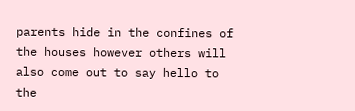parents hide in the confines of the houses however others will also come out to say hello to the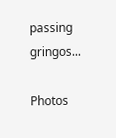passing gringos...

Photos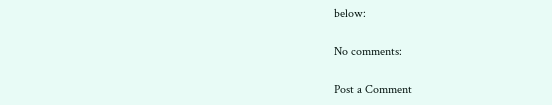below:

No comments:

Post a Comment